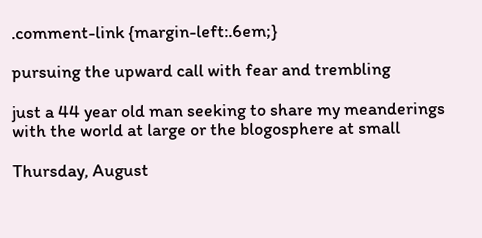.comment-link {margin-left:.6em;}

pursuing the upward call with fear and trembling

just a 44 year old man seeking to share my meanderings with the world at large or the blogosphere at small

Thursday, August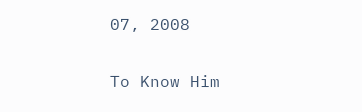07, 2008

To Know Him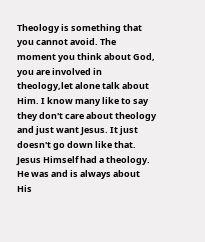Theology is something that you cannot avoid. The moment you think about God, you are involved in theology,let alone talk about Him. I know many like to say they don't care about theology and just want Jesus. It just doesn't go down like that. Jesus Himself had a theology. He was and is always about His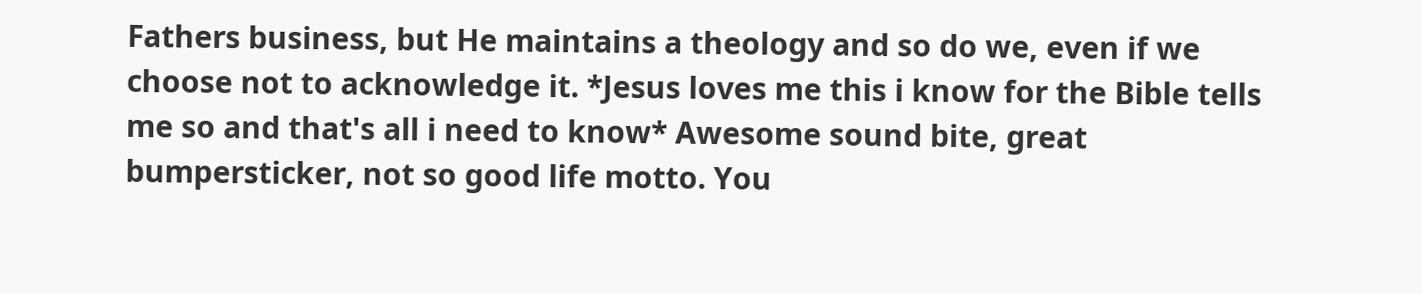Fathers business, but He maintains a theology and so do we, even if we choose not to acknowledge it. *Jesus loves me this i know for the Bible tells me so and that's all i need to know* Awesome sound bite, great bumpersticker, not so good life motto. You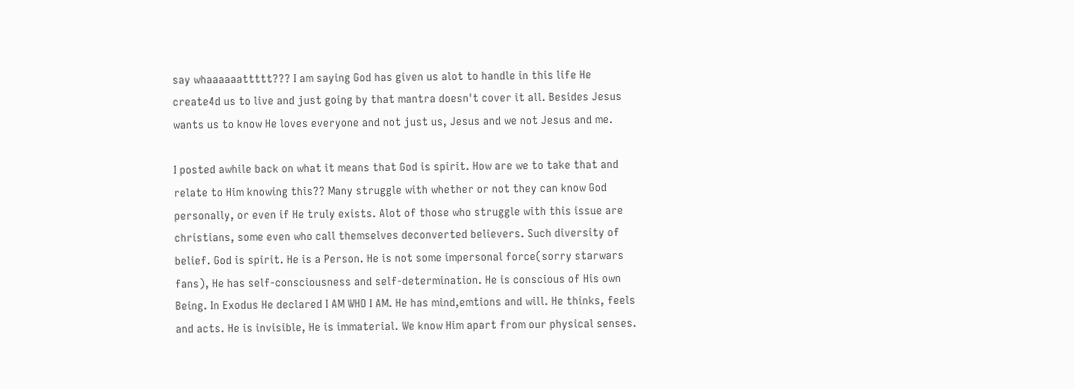say whaaaaaattttt??? I am saying God has given us alot to handle in this life He create4d us to live and just going by that mantra doesn't cover it all. Besides Jesus wants us to know He loves everyone and not just us, Jesus and we not Jesus and me.

I posted awhile back on what it means that God is spirit. How are we to take that and relate to Him knowing this?? Many struggle with whether or not they can know God personally, or even if He truly exists. Alot of those who struggle with this issue are christians, some even who call themselves deconverted believers. Such diversity of belief. God is spirit. He is a Person. He is not some impersonal force(sorry starwars fans), He has self-consciousness and self-determination. He is conscious of His own Being. In Exodus He declared I AM WHO I AM. He has mind,emtions and will. He thinks, feels and acts. He is invisible, He is immaterial. We know Him apart from our physical senses.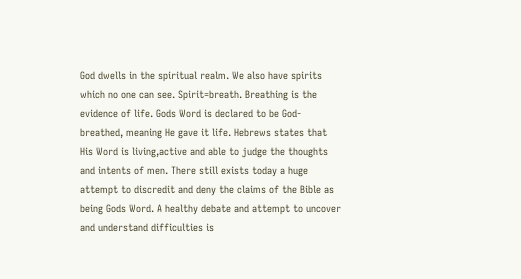God dwells in the spiritual realm. We also have spirits which no one can see. Spirit=breath. Breathing is the evidence of life. Gods Word is declared to be God-breathed, meaning He gave it life. Hebrews states that His Word is living,active and able to judge the thoughts and intents of men. There still exists today a huge attempt to discredit and deny the claims of the Bible as being Gods Word. A healthy debate and attempt to uncover and understand difficulties is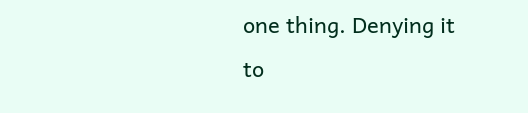one thing. Denying it to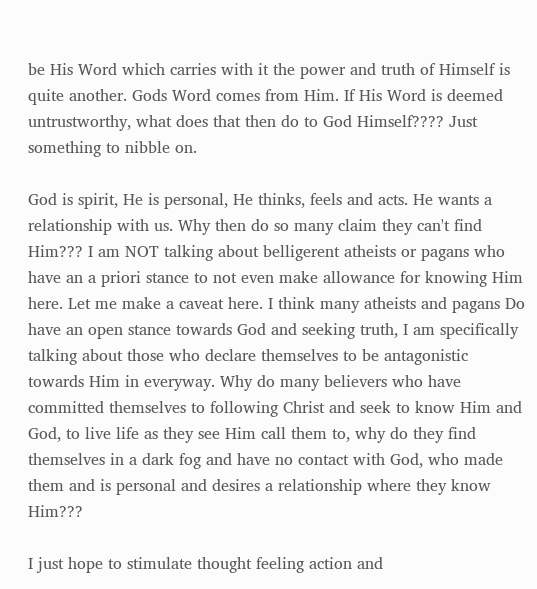be His Word which carries with it the power and truth of Himself is quite another. Gods Word comes from Him. If His Word is deemed untrustworthy, what does that then do to God Himself???? Just something to nibble on.

God is spirit, He is personal, He thinks, feels and acts. He wants a relationship with us. Why then do so many claim they can't find Him??? I am NOT talking about belligerent atheists or pagans who have an a priori stance to not even make allowance for knowing Him here. Let me make a caveat here. I think many atheists and pagans Do have an open stance towards God and seeking truth, I am specifically talking about those who declare themselves to be antagonistic towards Him in everyway. Why do many believers who have committed themselves to following Christ and seek to know Him and God, to live life as they see Him call them to, why do they find themselves in a dark fog and have no contact with God, who made them and is personal and desires a relationship where they know Him???

I just hope to stimulate thought feeling action and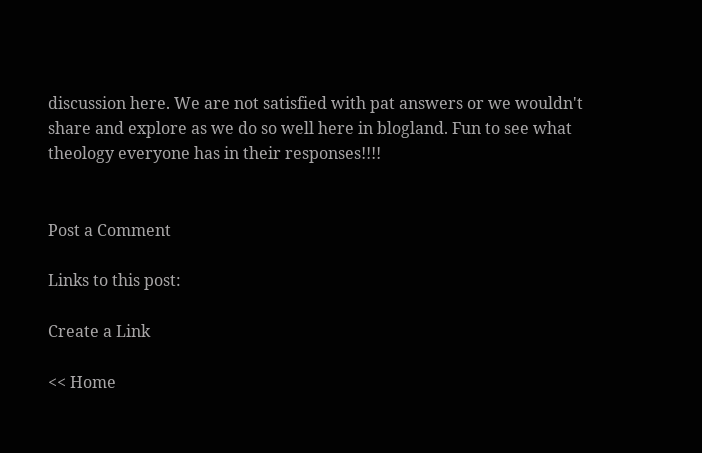discussion here. We are not satisfied with pat answers or we wouldn't share and explore as we do so well here in blogland. Fun to see what theology everyone has in their responses!!!!


Post a Comment

Links to this post:

Create a Link

<< Home